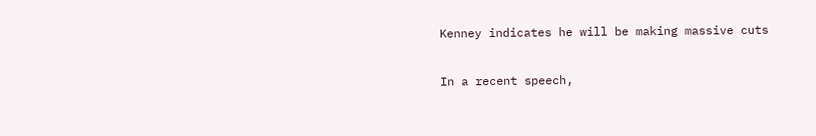Kenney indicates he will be making massive cuts

In a recent speech,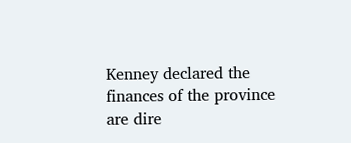Kenney declared the finances of the province are dire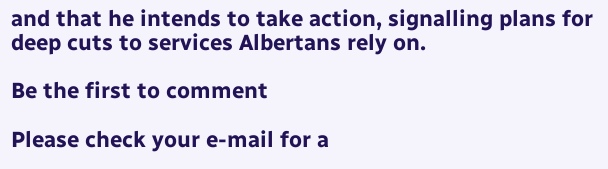and that he intends to take action, signalling plans for deep cuts to services Albertans rely on.

Be the first to comment

Please check your e-mail for a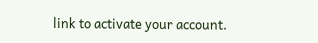link to activate your account.